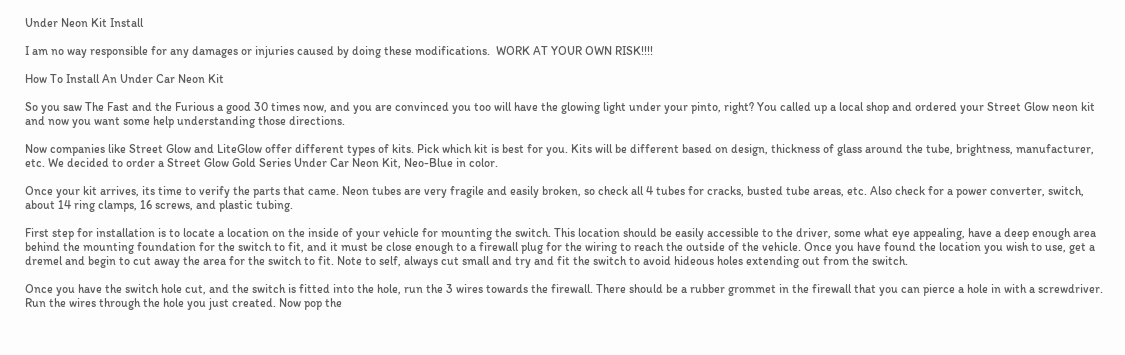Under Neon Kit Install

I am no way responsible for any damages or injuries caused by doing these modifications.  WORK AT YOUR OWN RISK!!!!

How To Install An Under Car Neon Kit

So you saw The Fast and the Furious a good 30 times now, and you are convinced you too will have the glowing light under your pinto, right? You called up a local shop and ordered your Street Glow neon kit and now you want some help understanding those directions.

Now companies like Street Glow and LiteGlow offer different types of kits. Pick which kit is best for you. Kits will be different based on design, thickness of glass around the tube, brightness, manufacturer, etc. We decided to order a Street Glow Gold Series Under Car Neon Kit, Neo-Blue in color.

Once your kit arrives, its time to verify the parts that came. Neon tubes are very fragile and easily broken, so check all 4 tubes for cracks, busted tube areas, etc. Also check for a power converter, switch, about 14 ring clamps, 16 screws, and plastic tubing.

First step for installation is to locate a location on the inside of your vehicle for mounting the switch. This location should be easily accessible to the driver, some what eye appealing, have a deep enough area behind the mounting foundation for the switch to fit, and it must be close enough to a firewall plug for the wiring to reach the outside of the vehicle. Once you have found the location you wish to use, get a dremel and begin to cut away the area for the switch to fit. Note to self, always cut small and try and fit the switch to avoid hideous holes extending out from the switch.

Once you have the switch hole cut, and the switch is fitted into the hole, run the 3 wires towards the firewall. There should be a rubber grommet in the firewall that you can pierce a hole in with a screwdriver. Run the wires through the hole you just created. Now pop the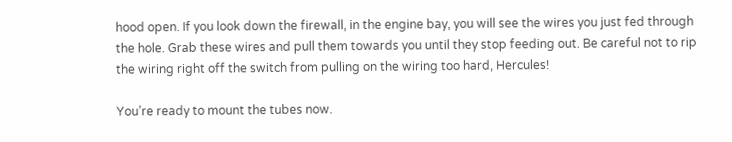hood open. If you look down the firewall, in the engine bay, you will see the wires you just fed through the hole. Grab these wires and pull them towards you until they stop feeding out. Be careful not to rip the wiring right off the switch from pulling on the wiring too hard, Hercules!

You’re ready to mount the tubes now.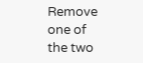Remove one of the two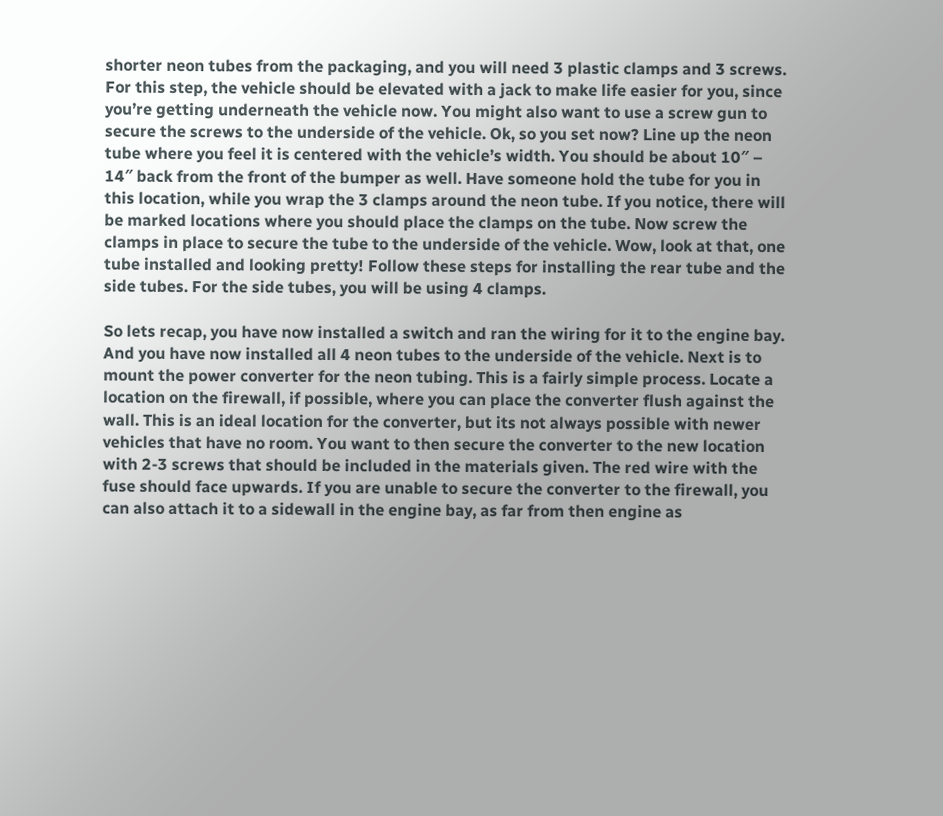shorter neon tubes from the packaging, and you will need 3 plastic clamps and 3 screws. For this step, the vehicle should be elevated with a jack to make life easier for you, since you’re getting underneath the vehicle now. You might also want to use a screw gun to secure the screws to the underside of the vehicle. Ok, so you set now? Line up the neon tube where you feel it is centered with the vehicle’s width. You should be about 10″ – 14″ back from the front of the bumper as well. Have someone hold the tube for you in this location, while you wrap the 3 clamps around the neon tube. If you notice, there will be marked locations where you should place the clamps on the tube. Now screw the clamps in place to secure the tube to the underside of the vehicle. Wow, look at that, one tube installed and looking pretty! Follow these steps for installing the rear tube and the side tubes. For the side tubes, you will be using 4 clamps.

So lets recap, you have now installed a switch and ran the wiring for it to the engine bay. And you have now installed all 4 neon tubes to the underside of the vehicle. Next is to mount the power converter for the neon tubing. This is a fairly simple process. Locate a location on the firewall, if possible, where you can place the converter flush against the wall. This is an ideal location for the converter, but its not always possible with newer vehicles that have no room. You want to then secure the converter to the new location with 2-3 screws that should be included in the materials given. The red wire with the fuse should face upwards. If you are unable to secure the converter to the firewall, you can also attach it to a sidewall in the engine bay, as far from then engine as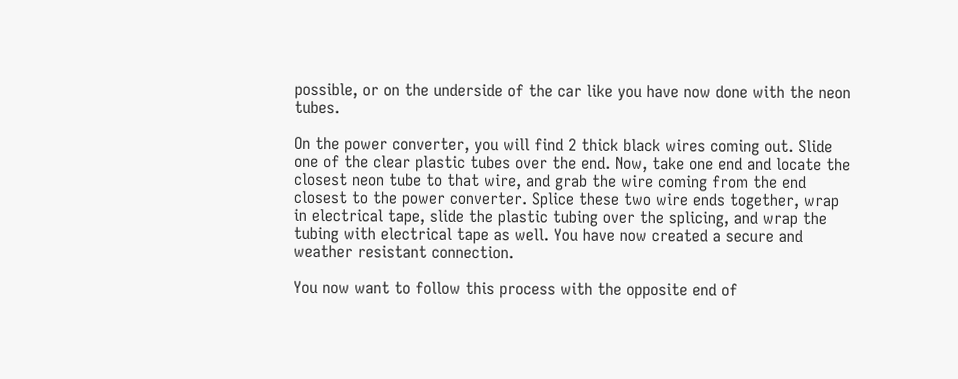possible, or on the underside of the car like you have now done with the neon tubes.

On the power converter, you will find 2 thick black wires coming out. Slide one of the clear plastic tubes over the end. Now, take one end and locate the closest neon tube to that wire, and grab the wire coming from the end closest to the power converter. Splice these two wire ends together, wrap in electrical tape, slide the plastic tubing over the splicing, and wrap the tubing with electrical tape as well. You have now created a secure and weather resistant connection.

You now want to follow this process with the opposite end of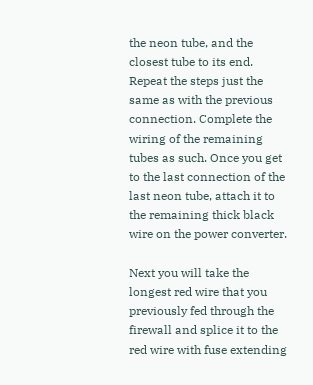the neon tube, and the closest tube to its end. Repeat the steps just the same as with the previous connection. Complete the wiring of the remaining tubes as such. Once you get to the last connection of the last neon tube, attach it to the remaining thick black wire on the power converter.

Next you will take the longest red wire that you previously fed through the firewall and splice it to the red wire with fuse extending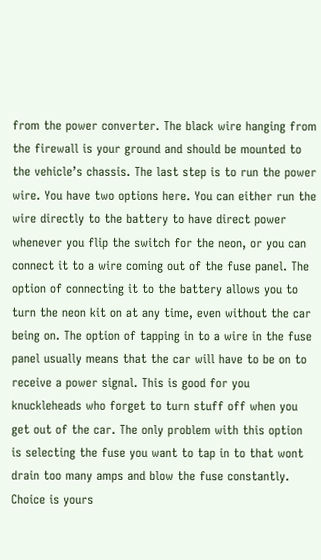from the power converter. The black wire hanging from the firewall is your ground and should be mounted to the vehicle’s chassis. The last step is to run the power wire. You have two options here. You can either run the wire directly to the battery to have direct power whenever you flip the switch for the neon, or you can connect it to a wire coming out of the fuse panel. The option of connecting it to the battery allows you to turn the neon kit on at any time, even without the car being on. The option of tapping in to a wire in the fuse panel usually means that the car will have to be on to receive a power signal. This is good for you knuckleheads who forget to turn stuff off when you get out of the car. The only problem with this option is selecting the fuse you want to tap in to that wont drain too many amps and blow the fuse constantly. Choice is yours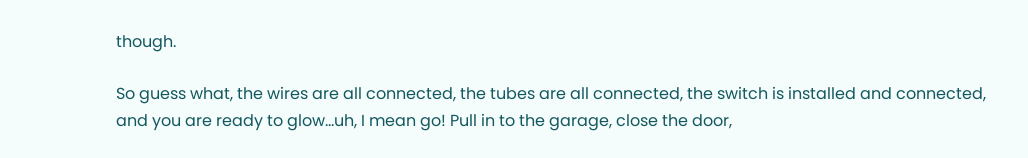though.

So guess what, the wires are all connected, the tubes are all connected, the switch is installed and connected, and you are ready to glow…uh, I mean go! Pull in to the garage, close the door,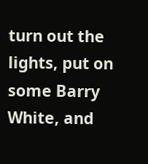turn out the lights, put on some Barry White, and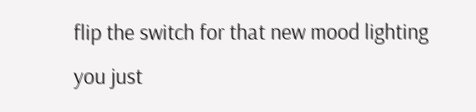flip the switch for that new mood lighting you just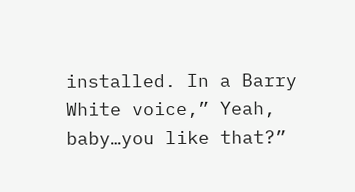installed. In a Barry White voice,” Yeah, baby…you like that?”